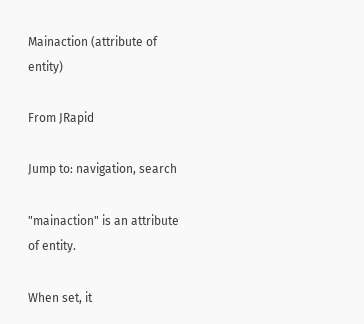Mainaction (attribute of entity)

From JRapid

Jump to: navigation, search

"mainaction" is an attribute of entity.

When set, it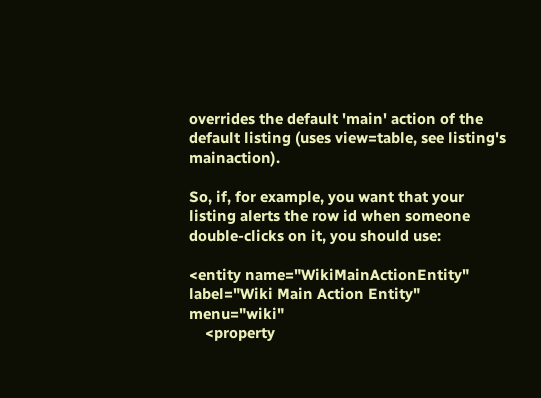overrides the default 'main' action of the default listing (uses view=table, see listing's mainaction).

So, if, for example, you want that your listing alerts the row id when someone double-clicks on it, you should use:

<entity name="WikiMainActionEntity" label="Wiki Main Action Entity" menu="wiki"
    <property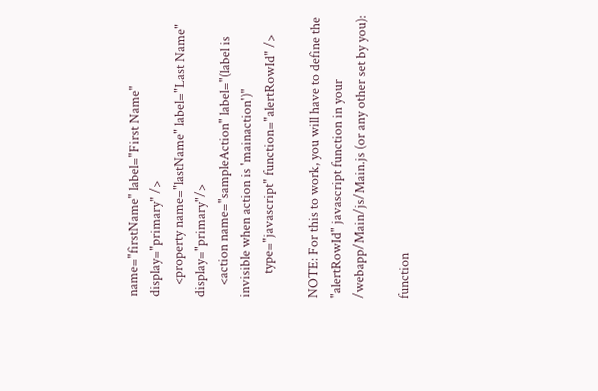name="firstName" label="First Name" display="primary" />
    <property name="lastName" label="Last Name" display="primary"/>
    <action name="sampleAction" label="(label is invisible when action is 'mainaction')"
        type="javascript" function="alertRowId" />

NOTE: For this to work, you will have to define the "alertRowId" javascript function in your /webapp/Main/js/Main.js (or any other set by you):

function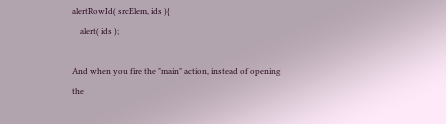alertRowId( srcElem, ids ){
    alert( ids );

And when you fire the "main" action, instead of opening the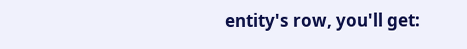entity's row, you'll get: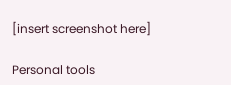[insert screenshot here]

Personal tools